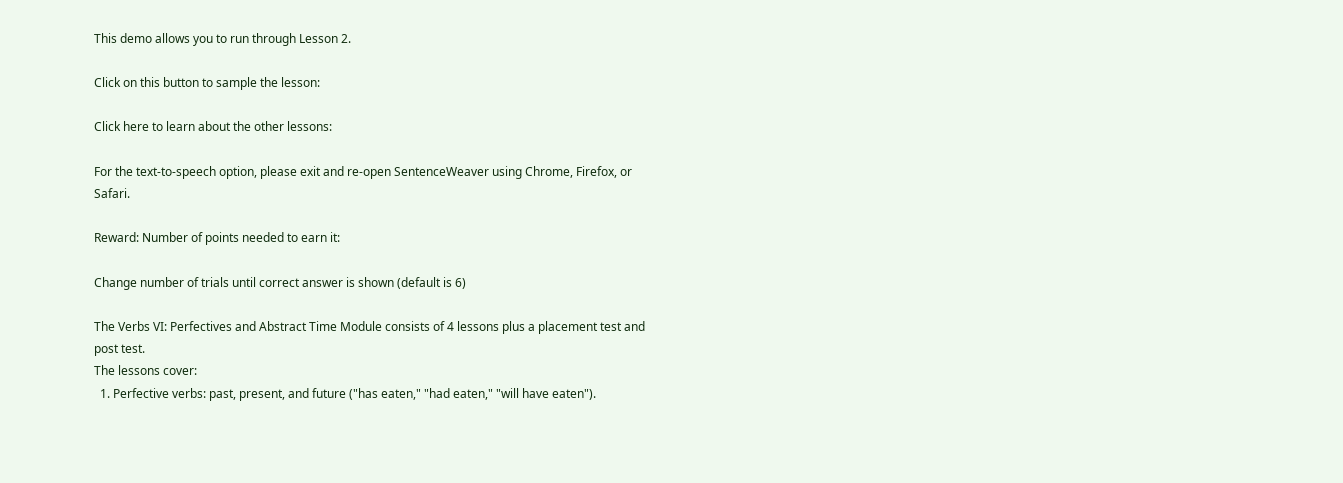This demo allows you to run through Lesson 2.

Click on this button to sample the lesson:

Click here to learn about the other lessons:

For the text-to-speech option, please exit and re-open SentenceWeaver using Chrome, Firefox, or Safari.

Reward: Number of points needed to earn it:

Change number of trials until correct answer is shown (default is 6)

The Verbs VI: Perfectives and Abstract Time Module consists of 4 lessons plus a placement test and post test.
The lessons cover:
  1. Perfective verbs: past, present, and future ("has eaten," "had eaten," "will have eaten").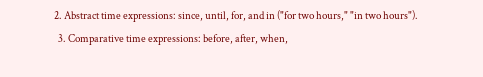2. Abstract time expressions: since, until, for, and in ("for two hours," "in two hours").
  3. Comparative time expressions: before, after, when,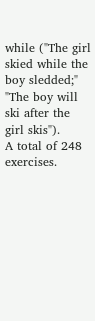while ("The girl skied while the boy sledded;" "The boy will ski after the girl skis").
A total of 248 exercises.